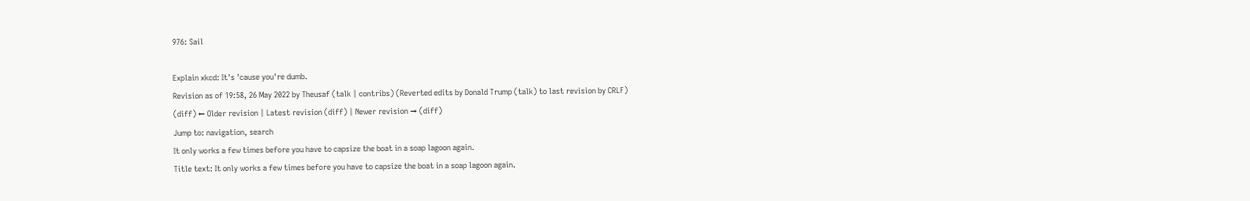976: Sail

Explain xkcd: It's 'cause you're dumb.
Revision as of 19:58, 26 May 2022 by Theusaf (talk | contribs) (Reverted edits by Donald Trump (talk) to last revision by CRLF)
(diff) ← Older revision | Latest revision (diff) | Newer revision → (diff)
Jump to: navigation, search
It only works a few times before you have to capsize the boat in a soap lagoon again.
Title text: It only works a few times before you have to capsize the boat in a soap lagoon again.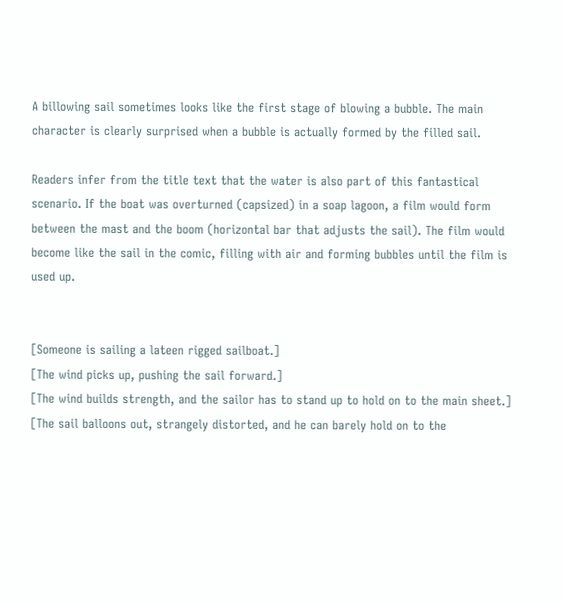A billowing sail sometimes looks like the first stage of blowing a bubble. The main character is clearly surprised when a bubble is actually formed by the filled sail.

Readers infer from the title text that the water is also part of this fantastical scenario. If the boat was overturned (capsized) in a soap lagoon, a film would form between the mast and the boom (horizontal bar that adjusts the sail). The film would become like the sail in the comic, filling with air and forming bubbles until the film is used up.


[Someone is sailing a lateen rigged sailboat.]
[The wind picks up, pushing the sail forward.]
[The wind builds strength, and the sailor has to stand up to hold on to the main sheet.]
[The sail balloons out, strangely distorted, and he can barely hold on to the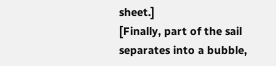sheet.]
[Finally, part of the sail separates into a bubble,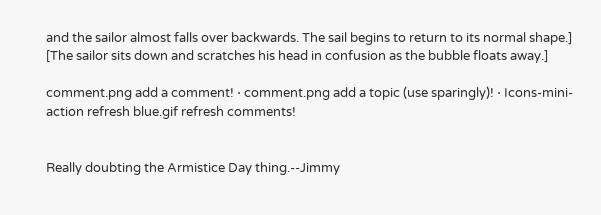and the sailor almost falls over backwards. The sail begins to return to its normal shape.]
[The sailor sits down and scratches his head in confusion as the bubble floats away.]

comment.png add a comment! ⋅ comment.png add a topic (use sparingly)! ⋅ Icons-mini-action refresh blue.gif refresh comments!


Really doubting the Armistice Day thing.--Jimmy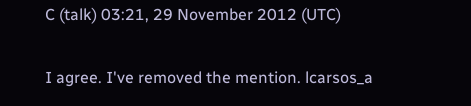C (talk) 03:21, 29 November 2012 (UTC)

I agree. I've removed the mention. lcarsos_a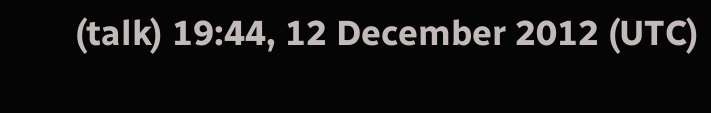(talk) 19:44, 12 December 2012 (UTC)